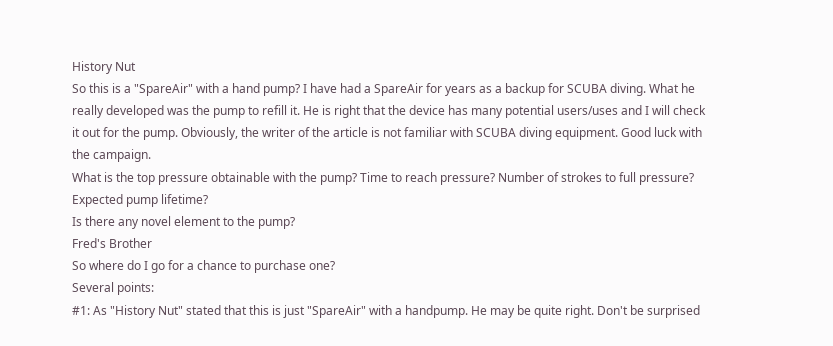History Nut
So this is a "SpareAir" with a hand pump? I have had a SpareAir for years as a backup for SCUBA diving. What he really developed was the pump to refill it. He is right that the device has many potential users/uses and I will check it out for the pump. Obviously, the writer of the article is not familiar with SCUBA diving equipment. Good luck with the campaign.
What is the top pressure obtainable with the pump? Time to reach pressure? Number of strokes to full pressure? Expected pump lifetime?
Is there any novel element to the pump?
Fred's Brother
So where do I go for a chance to purchase one?
Several points:
#1: As "History Nut" stated that this is just "SpareAir" with a handpump. He may be quite right. Don't be surprised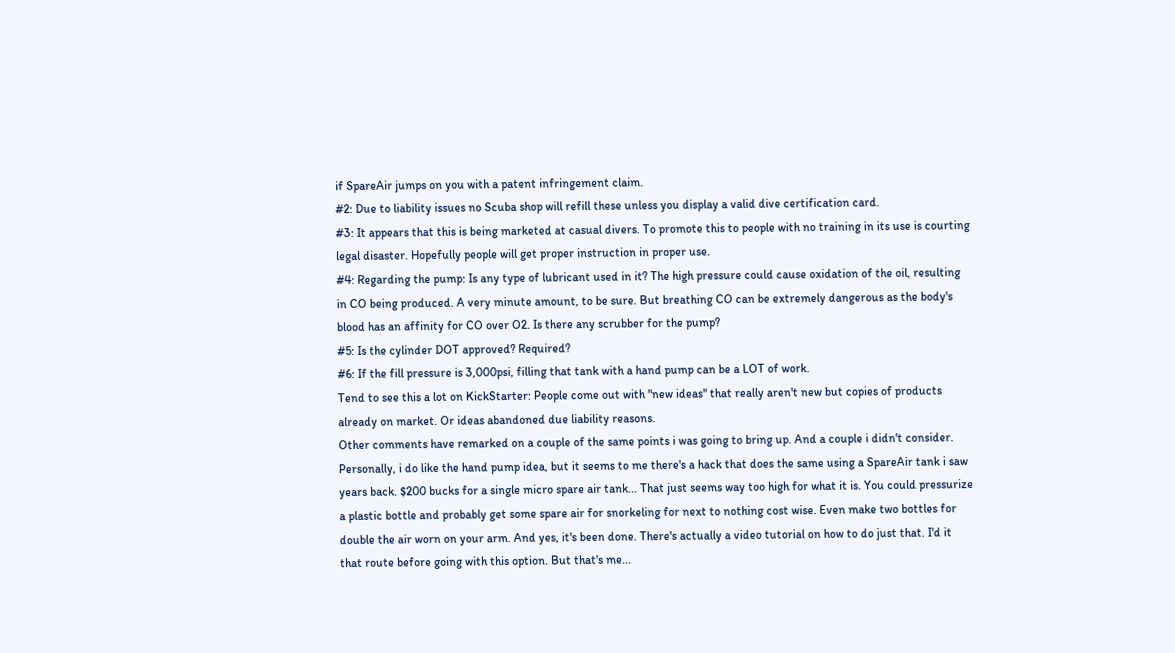if SpareAir jumps on you with a patent infringement claim.
#2: Due to liability issues no Scuba shop will refill these unless you display a valid dive certification card.
#3: It appears that this is being marketed at casual divers. To promote this to people with no training in its use is courting legal disaster. Hopefully people will get proper instruction in proper use.
#4: Regarding the pump: Is any type of lubricant used in it? The high pressure could cause oxidation of the oil, resulting in CO being produced. A very minute amount, to be sure. But breathing CO can be extremely dangerous as the body's blood has an affinity for CO over O2. Is there any scrubber for the pump?
#5: Is the cylinder DOT approved? Required?
#6: If the fill pressure is 3,000psi, filling that tank with a hand pump can be a LOT of work.
Tend to see this a lot on KickStarter: People come out with "new ideas" that really aren't new but copies of products already on market. Or ideas abandoned due liability reasons.
Other comments have remarked on a couple of the same points i was going to bring up. And a couple i didn't consider. Personally, i do like the hand pump idea, but it seems to me there's a hack that does the same using a SpareAir tank i saw years back. $200 bucks for a single micro spare air tank... That just seems way too high for what it is. You could pressurize a plastic bottle and probably get some spare air for snorkeling for next to nothing cost wise. Even make two bottles for double the air worn on your arm. And yes, it's been done. There's actually a video tutorial on how to do just that. I'd it that route before going with this option. But that's me...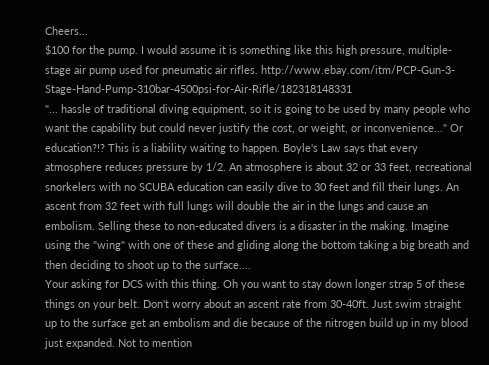Cheers...
$100 for the pump. I would assume it is something like this high pressure, multiple-stage air pump used for pneumatic air rifles. http://www.ebay.com/itm/PCP-Gun-3-Stage-Hand-Pump-310bar-4500psi-for-Air-Rifle/182318148331
"... hassle of traditional diving equipment, so it is going to be used by many people who want the capability but could never justify the cost, or weight, or inconvenience..." Or education?!? This is a liability waiting to happen. Boyle's Law says that every atmosphere reduces pressure by 1/2. An atmosphere is about 32 or 33 feet, recreational snorkelers with no SCUBA education can easily dive to 30 feet and fill their lungs. An ascent from 32 feet with full lungs will double the air in the lungs and cause an embolism. Selling these to non-educated divers is a disaster in the making. Imagine using the "wing" with one of these and gliding along the bottom taking a big breath and then deciding to shoot up to the surface....
Your asking for DCS with this thing. Oh you want to stay down longer strap 5 of these things on your belt. Don't worry about an ascent rate from 30-40ft. Just swim straight up to the surface get an embolism and die because of the nitrogen build up in my blood just expanded. Not to mention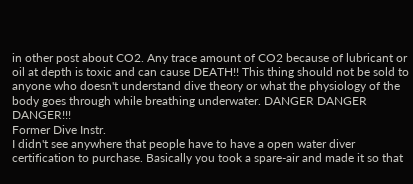in other post about CO2. Any trace amount of CO2 because of lubricant or oil at depth is toxic and can cause DEATH!! This thing should not be sold to anyone who doesn't understand dive theory or what the physiology of the body goes through while breathing underwater. DANGER DANGER DANGER!!!
Former Dive Instr.
I didn't see anywhere that people have to have a open water diver certification to purchase. Basically you took a spare-air and made it so that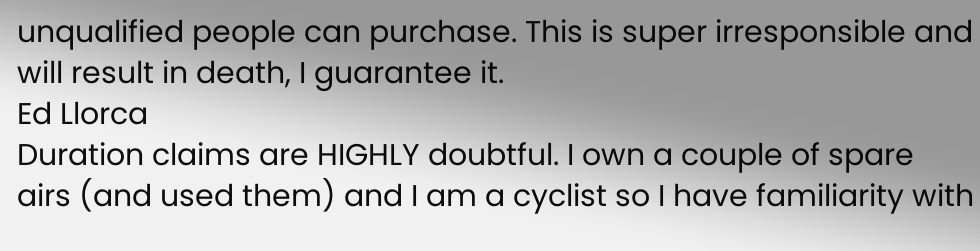unqualified people can purchase. This is super irresponsible and will result in death, I guarantee it.
Ed Llorca
Duration claims are HIGHLY doubtful. I own a couple of spare airs (and used them) and I am a cyclist so I have familiarity with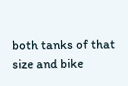both tanks of that size and bike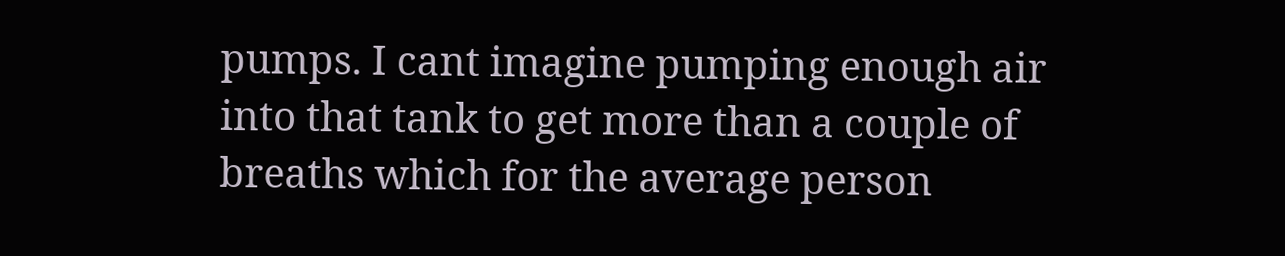pumps. I cant imagine pumping enough air into that tank to get more than a couple of breaths which for the average person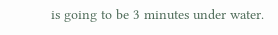is going to be 3 minutes under water.